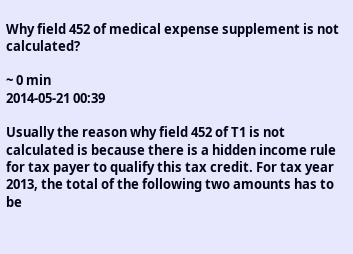Why field 452 of medical expense supplement is not calculated?

~ 0 min
2014-05-21 00:39

Usually the reason why field 452 of T1 is not calculated is because there is a hidden income rule for tax payer to qualify this tax credit. For tax year 2013, the total of the following two amounts has to be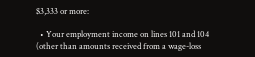$3,333 or more:

  • Your employment income on lines 101 and 104 (other than amounts received from a wage-loss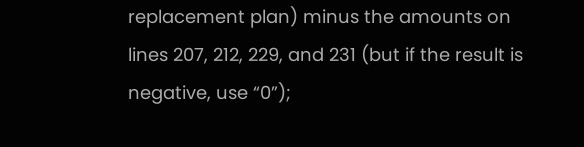replacement plan) minus the amounts on lines 207, 212, 229, and 231 (but if the result is negative, use “0”);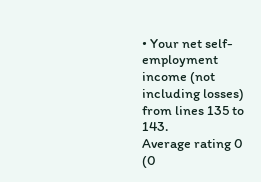• Your net self-employment income (not including losses) from lines 135 to 143.
Average rating 0 (0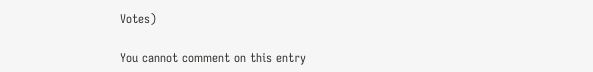Votes)

You cannot comment on this entry